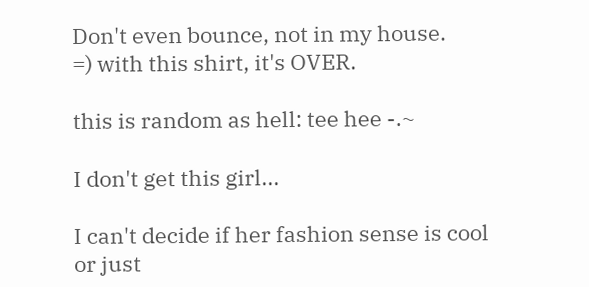Don't even bounce, not in my house.
=) with this shirt, it's OVER.

this is random as hell: tee hee -.~

I don't get this girl...

I can't decide if her fashion sense is cool or just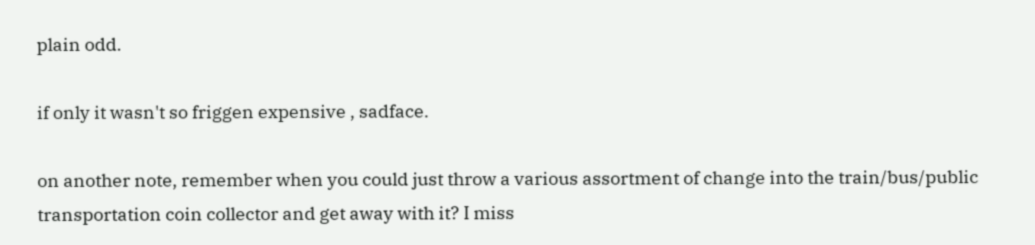plain odd.

if only it wasn't so friggen expensive , sadface.

on another note, remember when you could just throw a various assortment of change into the train/bus/public transportation coin collector and get away with it? I miss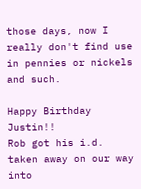those days, now I really don't find use in pennies or nickels and such.

Happy Birthday Justin!!
Rob got his i.d. taken away on our way into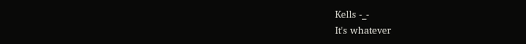Kells -_-
It's whatever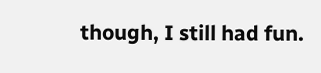though, I still had fun.